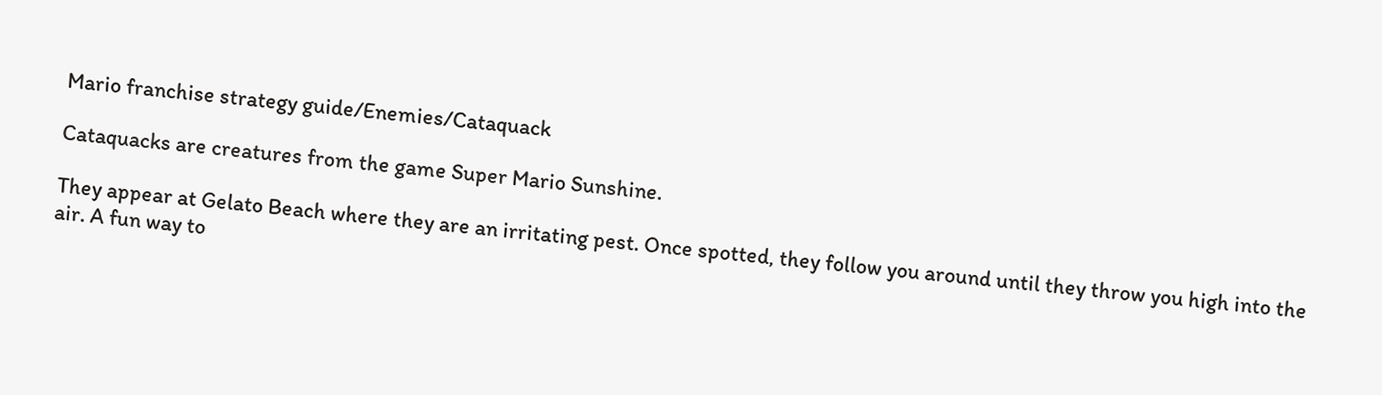Mario franchise strategy guide/Enemies/Cataquack

Cataquacks are creatures from the game Super Mario Sunshine.

They appear at Gelato Beach where they are an irritating pest. Once spotted, they follow you around until they throw you high into the air. A fun way to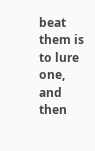beat them is to lure one, and then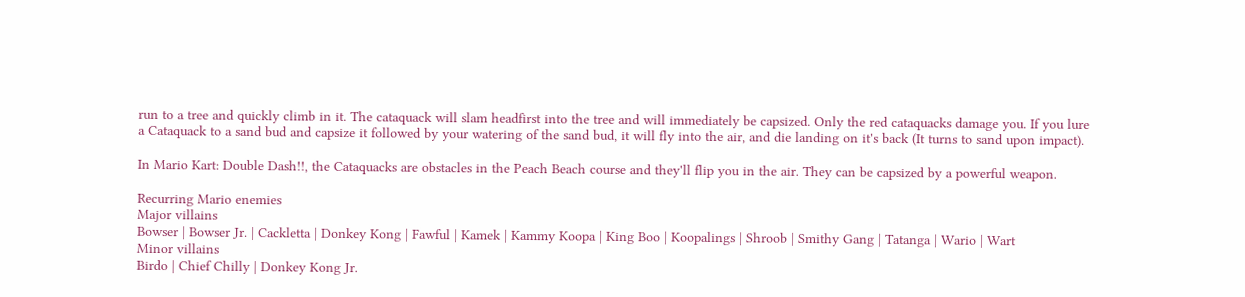run to a tree and quickly climb in it. The cataquack will slam headfirst into the tree and will immediately be capsized. Only the red cataquacks damage you. If you lure a Cataquack to a sand bud and capsize it followed by your watering of the sand bud, it will fly into the air, and die landing on it's back (It turns to sand upon impact).

In Mario Kart: Double Dash!!, the Cataquacks are obstacles in the Peach Beach course and they'll flip you in the air. They can be capsized by a powerful weapon.

Recurring Mario enemies
Major villains
Bowser | Bowser Jr. | Cackletta | Donkey Kong | Fawful | Kamek | Kammy Koopa | King Boo | Koopalings | Shroob | Smithy Gang | Tatanga | Wario | Wart
Minor villains
Birdo | Chief Chilly | Donkey Kong Jr.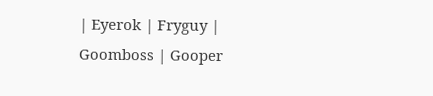| Eyerok | Fryguy | Goomboss | Gooper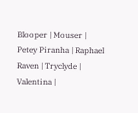Blooper | Mouser | Petey Piranha | Raphael Raven | Tryclyde | Valentina |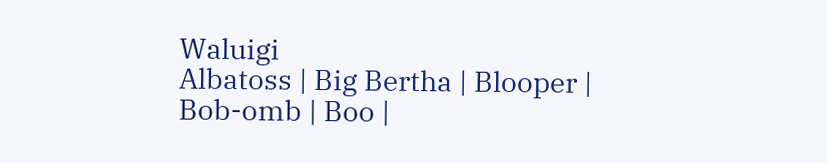Waluigi
Albatoss | Big Bertha | Blooper | Bob-omb | Boo |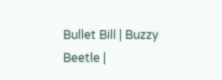Bullet Bill | Buzzy Beetle |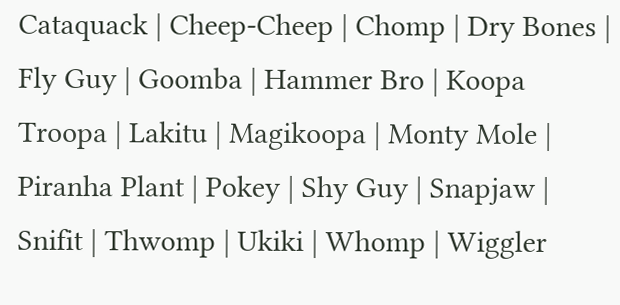Cataquack | Cheep-Cheep | Chomp | Dry Bones | Fly Guy | Goomba | Hammer Bro | Koopa Troopa | Lakitu | Magikoopa | Monty Mole | Piranha Plant | Pokey | Shy Guy | Snapjaw | Snifit | Thwomp | Ukiki | Whomp | Wiggler